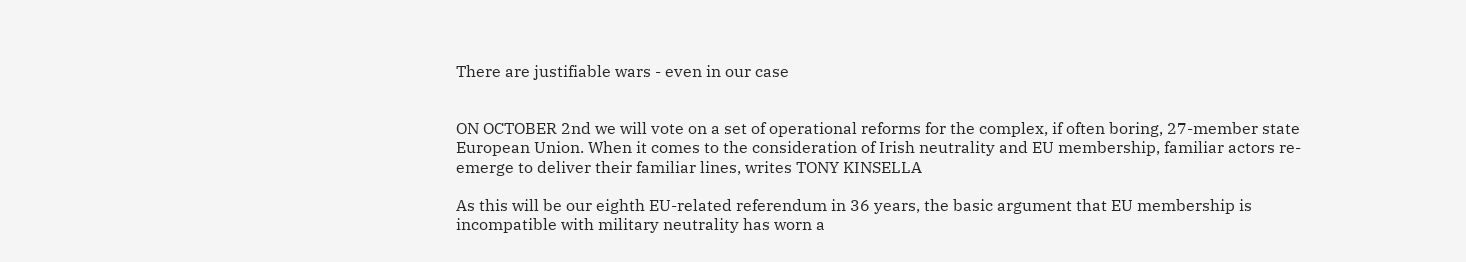There are justifiable wars - even in our case


ON OCTOBER 2nd we will vote on a set of operational reforms for the complex, if often boring, 27-member state European Union. When it comes to the consideration of Irish neutrality and EU membership, familiar actors re-emerge to deliver their familiar lines, writes TONY KINSELLA

As this will be our eighth EU-related referendum in 36 years, the basic argument that EU membership is incompatible with military neutrality has worn a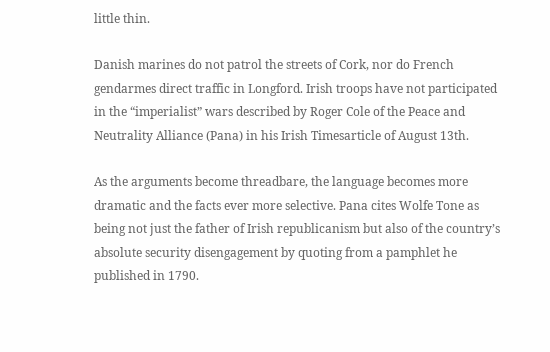little thin.

Danish marines do not patrol the streets of Cork, nor do French gendarmes direct traffic in Longford. Irish troops have not participated in the “imperialist” wars described by Roger Cole of the Peace and Neutrality Alliance (Pana) in his Irish Timesarticle of August 13th.

As the arguments become threadbare, the language becomes more dramatic and the facts ever more selective. Pana cites Wolfe Tone as being not just the father of Irish republicanism but also of the country’s absolute security disengagement by quoting from a pamphlet he published in 1790.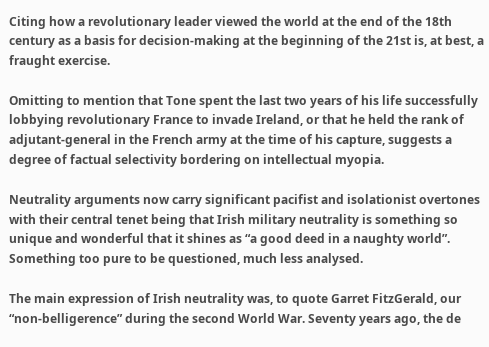Citing how a revolutionary leader viewed the world at the end of the 18th century as a basis for decision-making at the beginning of the 21st is, at best, a fraught exercise.

Omitting to mention that Tone spent the last two years of his life successfully lobbying revolutionary France to invade Ireland, or that he held the rank of adjutant-general in the French army at the time of his capture, suggests a degree of factual selectivity bordering on intellectual myopia.

Neutrality arguments now carry significant pacifist and isolationist overtones with their central tenet being that Irish military neutrality is something so unique and wonderful that it shines as “a good deed in a naughty world”. Something too pure to be questioned, much less analysed.

The main expression of Irish neutrality was, to quote Garret FitzGerald, our “non-belligerence” during the second World War. Seventy years ago, the de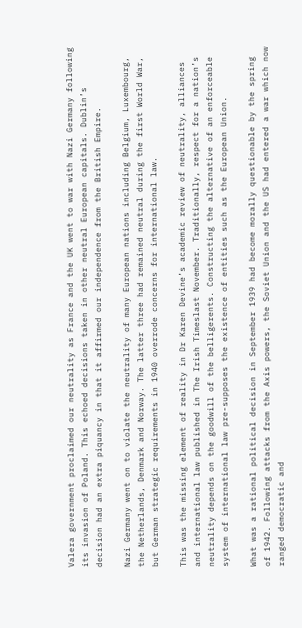Valera government proclaimed our neutrality as France and the UK went to war with Nazi Germany following its invasion of Poland. This echoed decisions taken in other neutral European capitals. Dublin’s decision had an extra piquancy in that it affirmed our independence from the British Empire.

Nazi Germany went on to violate the neutrality of many European nations including Belgium, Luxembourg, the Netherlands, Denmark and Norway. The latter three had remained neutral during the first World War, but German strategic requirements in 1940 overrode concerns for international law.

This was the missing element of reality in Dr Karen Devine’s academic review of neutrality, alliances and international law published in The Irish Timeslast November. Traditionally, respect for a nation’s neutrality depends on the goodwill of the belligerents. Constructing the alternative of an enforceable system of international law pre-supposes the existence of entities such as the European Union.

What was a rational political decision in September 1939 had become morally questionable by the spring of 1942. Following attacks from the Axis powers, the Soviet Union and the US had entered a war which now ranged democratic and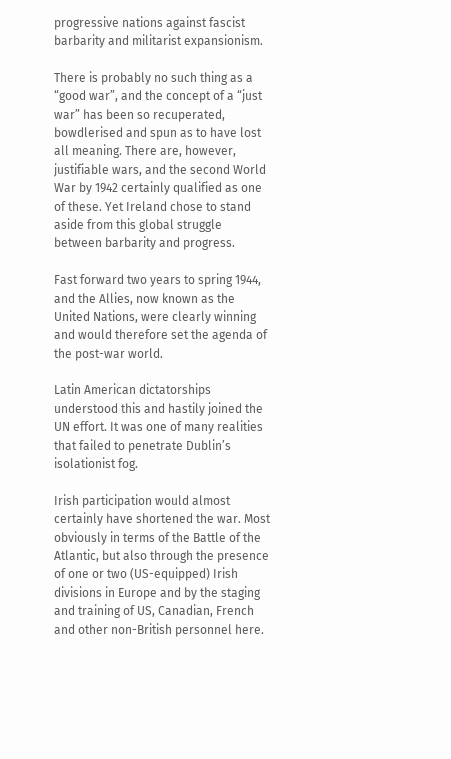progressive nations against fascist barbarity and militarist expansionism.

There is probably no such thing as a “good war”, and the concept of a “just war” has been so recuperated, bowdlerised and spun as to have lost all meaning. There are, however, justifiable wars, and the second World War by 1942 certainly qualified as one of these. Yet Ireland chose to stand aside from this global struggle between barbarity and progress.

Fast forward two years to spring 1944, and the Allies, now known as the United Nations, were clearly winning and would therefore set the agenda of the post-war world.

Latin American dictatorships understood this and hastily joined the UN effort. It was one of many realities that failed to penetrate Dublin’s isolationist fog.

Irish participation would almost certainly have shortened the war. Most obviously in terms of the Battle of the Atlantic, but also through the presence of one or two (US-equipped) Irish divisions in Europe and by the staging and training of US, Canadian, French and other non-British personnel here.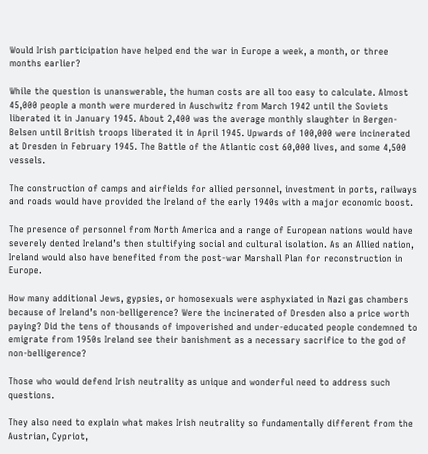Would Irish participation have helped end the war in Europe a week, a month, or three months earlier?

While the question is unanswerable, the human costs are all too easy to calculate. Almost 45,000 people a month were murdered in Auschwitz from March 1942 until the Soviets liberated it in January 1945. About 2,400 was the average monthly slaughter in Bergen-Belsen until British troops liberated it in April 1945. Upwards of 100,000 were incinerated at Dresden in February 1945. The Battle of the Atlantic cost 60,000 lives, and some 4,500 vessels.

The construction of camps and airfields for allied personnel, investment in ports, railways and roads would have provided the Ireland of the early 1940s with a major economic boost.

The presence of personnel from North America and a range of European nations would have severely dented Ireland’s then stultifying social and cultural isolation. As an Allied nation, Ireland would also have benefited from the post-war Marshall Plan for reconstruction in Europe.

How many additional Jews, gypsies, or homosexuals were asphyxiated in Nazi gas chambers because of Ireland’s non-belligerence? Were the incinerated of Dresden also a price worth paying? Did the tens of thousands of impoverished and under-educated people condemned to emigrate from 1950s Ireland see their banishment as a necessary sacrifice to the god of non-belligerence?

Those who would defend Irish neutrality as unique and wonderful need to address such questions.

They also need to explain what makes Irish neutrality so fundamentally different from the Austrian, Cypriot,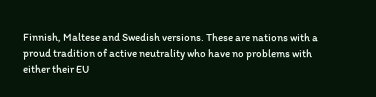Finnish, Maltese and Swedish versions. These are nations with a proud tradition of active neutrality who have no problems with either their EU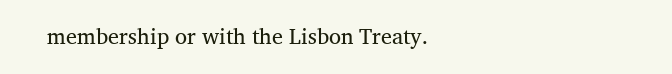membership or with the Lisbon Treaty.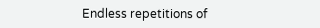Endless repetitions of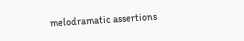melodramatic assertions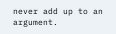never add up to an argument.